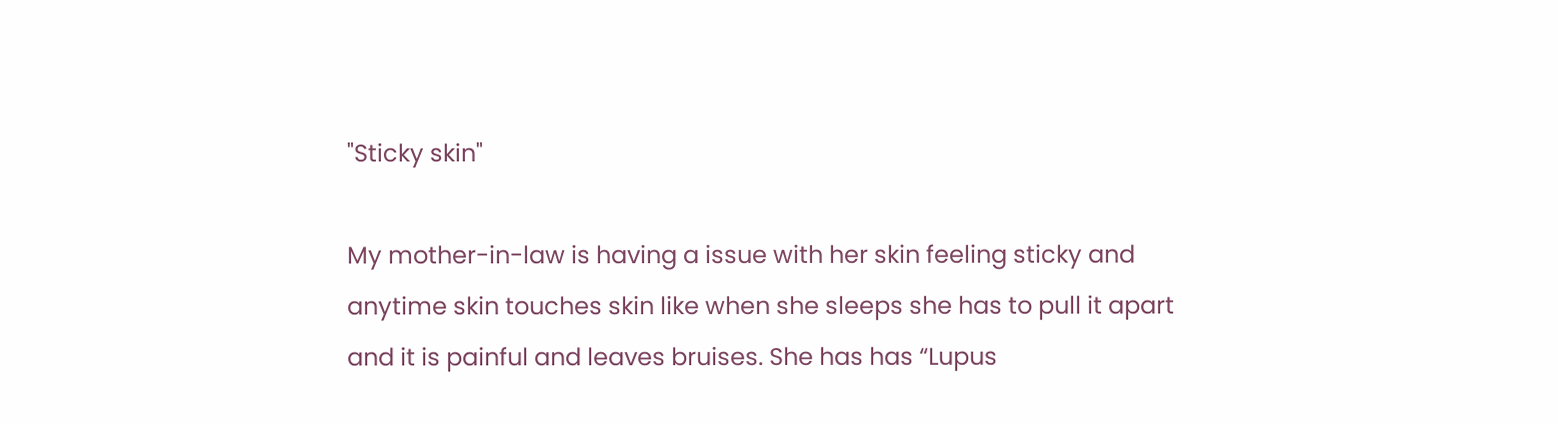"Sticky skin"

My mother-in-law is having a issue with her skin feeling sticky and anytime skin touches skin like when she sleeps she has to pull it apart and it is painful and leaves bruises. She has has “Lupus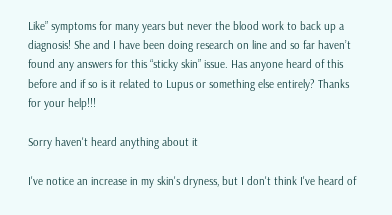Like” symptoms for many years but never the blood work to back up a diagnosis! She and I have been doing research on line and so far haven’t found any answers for this “sticky skin” issue. Has anyone heard of this before and if so is it related to Lupus or something else entirely? Thanks for your help!!!

Sorry haven't heard anything about it

I've notice an increase in my skin's dryness, but I don't think I've heard of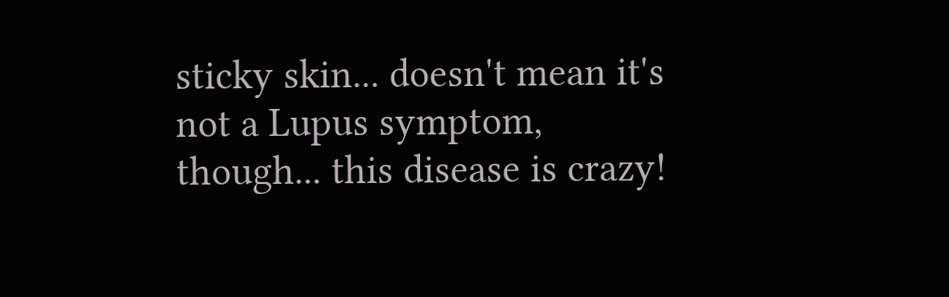sticky skin... doesn't mean it's not a Lupus symptom, though... this disease is crazy!